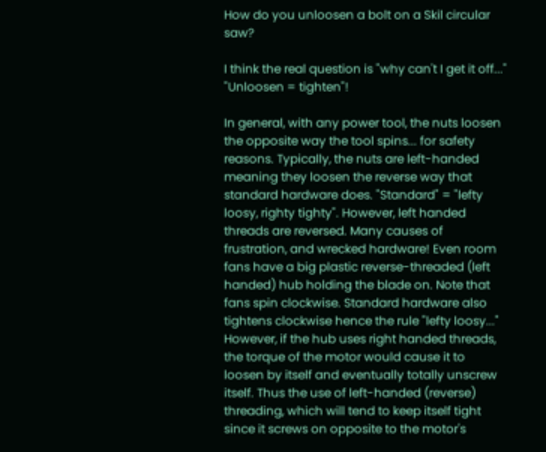How do you unloosen a bolt on a Skil circular saw?

I think the real question is "why can't I get it off..." "Unloosen = tighten"!

In general, with any power tool, the nuts loosen the opposite way the tool spins... for safety reasons. Typically, the nuts are left-handed meaning they loosen the reverse way that standard hardware does. "Standard" = "lefty loosy, righty tighty". However, left handed threads are reversed. Many causes of frustration, and wrecked hardware! Even room fans have a big plastic reverse-threaded (left handed) hub holding the blade on. Note that fans spin clockwise. Standard hardware also tightens clockwise hence the rule "lefty loosy..." However, if the hub uses right handed threads, the torque of the motor would cause it to loosen by itself and eventually totally unscrew itself. Thus the use of left-handed (reverse) threading, which will tend to keep itself tight since it screws on opposite to the motor's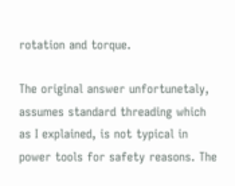rotation and torque.

The original answer unfortunetaly, assumes standard threading which as I explained, is not typical in power tools for safety reasons. The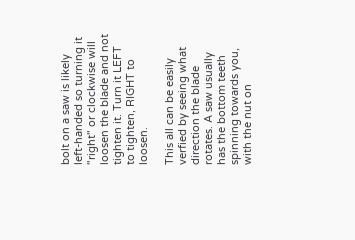bolt on a saw is likely left-handed so turning it "right" or clockwise will loosen the blade and not tighten it. Turn it LEFT to tighten, RIGHT to loosen.

This all can be easily verfied by seeing what direction the blade rotates. A saw usually has the bottom teeth spinning towards you, with the nut on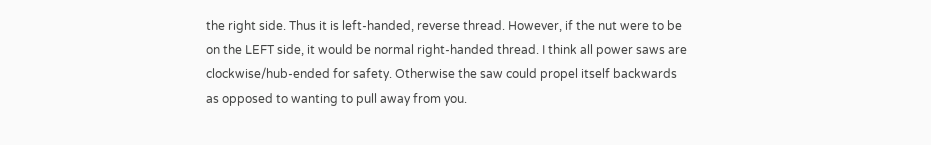the right side. Thus it is left-handed, reverse thread. However, if the nut were to be on the LEFT side, it would be normal right-handed thread. I think all power saws are clockwise/hub-ended for safety. Otherwise the saw could propel itself backwards as opposed to wanting to pull away from you.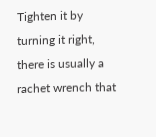Tighten it by turning it right, there is usually a rachet wrench that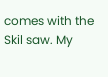comes with the Skil saw. My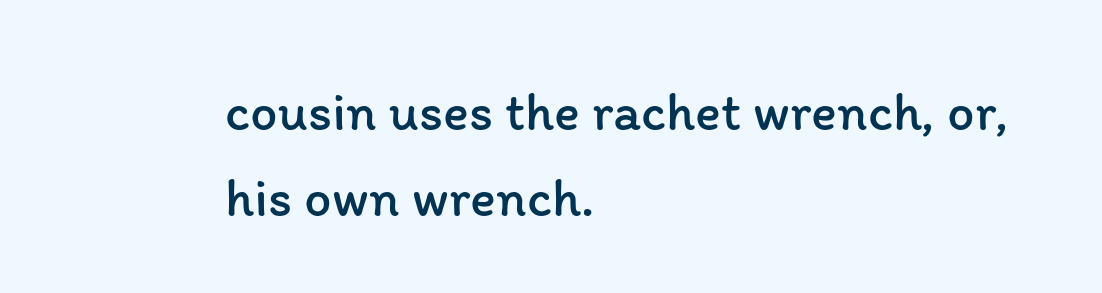cousin uses the rachet wrench, or, his own wrench.